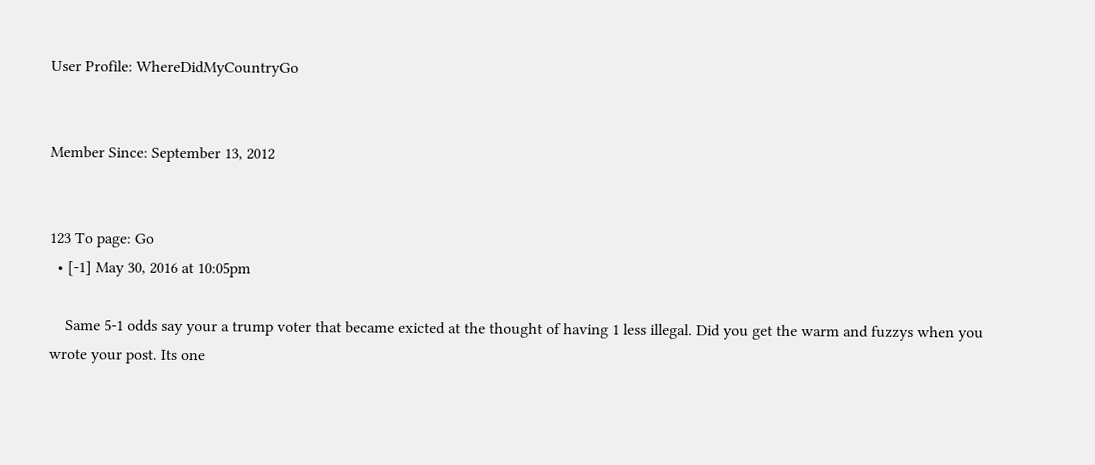User Profile: WhereDidMyCountryGo


Member Since: September 13, 2012


123 To page: Go
  • [-1] May 30, 2016 at 10:05pm

    Same 5-1 odds say your a trump voter that became exicted at the thought of having 1 less illegal. Did you get the warm and fuzzys when you wrote your post. Its one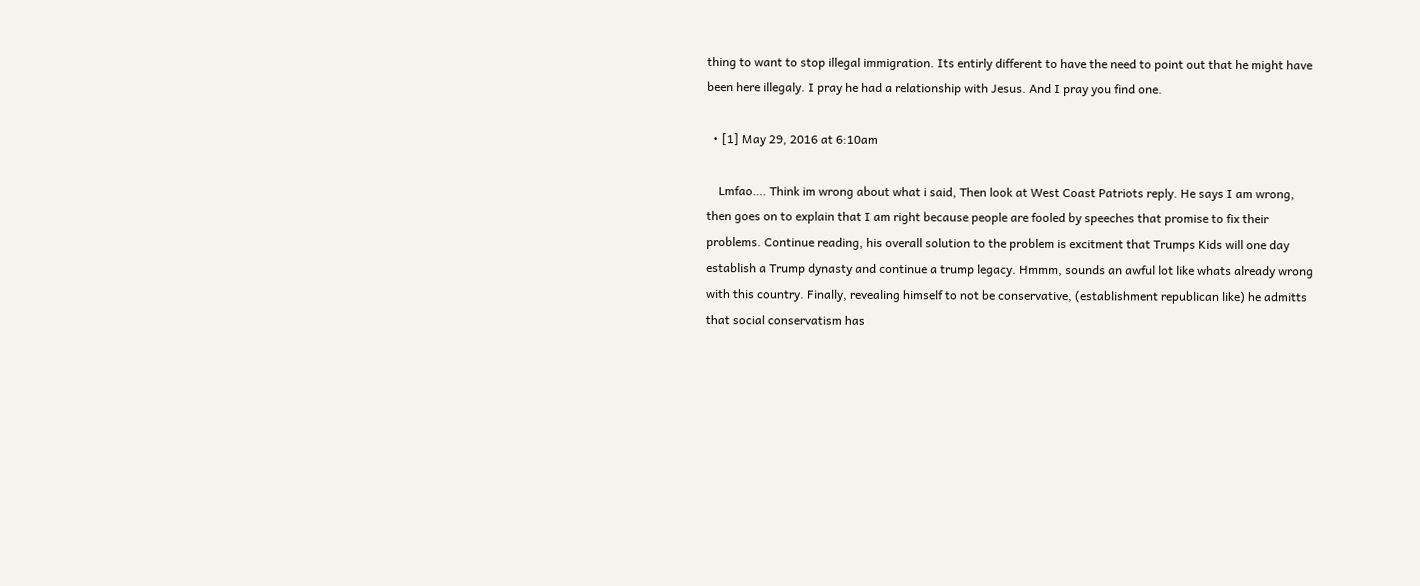thing to want to stop illegal immigration. Its entirly different to have the need to point out that he might have been here illegaly. I pray he had a relationship with Jesus. And I pray you find one.

  • [1] May 29, 2016 at 6:10am

    Lmfao…. Think im wrong about what i said, Then look at West Coast Patriots reply. He says I am wrong, then goes on to explain that I am right because people are fooled by speeches that promise to fix their problems. Continue reading, his overall solution to the problem is excitment that Trumps Kids will one day establish a Trump dynasty and continue a trump legacy. Hmmm, sounds an awful lot like whats already wrong with this country. Finally, revealing himself to not be conservative, (establishment republican like) he admitts that social conservatism has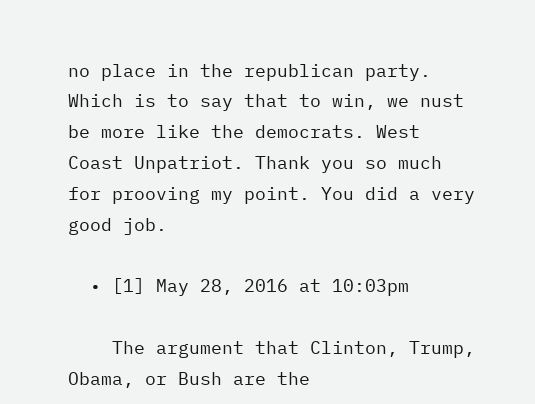no place in the republican party. Which is to say that to win, we nust be more like the democrats. West Coast Unpatriot. Thank you so much for prooving my point. You did a very good job.

  • [1] May 28, 2016 at 10:03pm

    The argument that Clinton, Trump, Obama, or Bush are the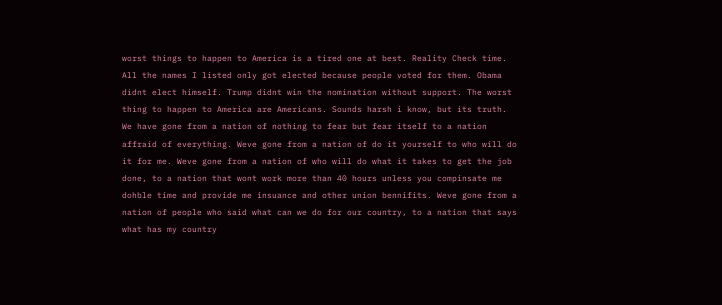worst things to happen to America is a tired one at best. Reality Check time. All the names I listed only got elected because people voted for them. Obama didnt elect himself. Trump didnt win the nomination without support. The worst thing to happen to America are Americans. Sounds harsh i know, but its truth. We have gone from a nation of nothing to fear but fear itself to a nation affraid of everything. Weve gone from a nation of do it yourself to who will do it for me. Weve gone from a nation of who will do what it takes to get the job done, to a nation that wont work more than 40 hours unless you compinsate me dohble time and provide me insuance and other union bennifits. Weve gone from a nation of people who said what can we do for our country, to a nation that says what has my country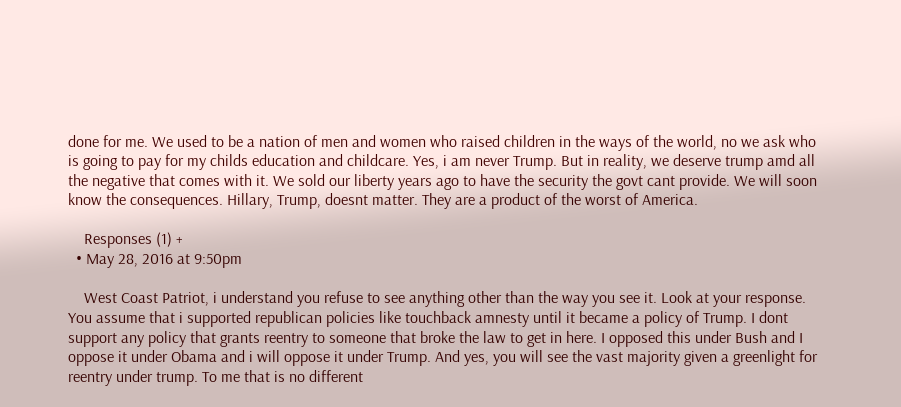done for me. We used to be a nation of men and women who raised children in the ways of the world, no we ask who is going to pay for my childs education and childcare. Yes, i am never Trump. But in reality, we deserve trump amd all the negative that comes with it. We sold our liberty years ago to have the security the govt cant provide. We will soon know the consequences. Hillary, Trump, doesnt matter. They are a product of the worst of America.

    Responses (1) +
  • May 28, 2016 at 9:50pm

    West Coast Patriot, i understand you refuse to see anything other than the way you see it. Look at your response. You assume that i supported republican policies like touchback amnesty until it became a policy of Trump. I dont support any policy that grants reentry to someone that broke the law to get in here. I opposed this under Bush and I oppose it under Obama and i will oppose it under Trump. And yes, you will see the vast majority given a greenlight for reentry under trump. To me that is no different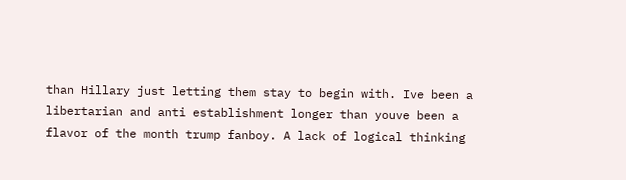than Hillary just letting them stay to begin with. Ive been a libertarian and anti establishment longer than youve been a flavor of the month trump fanboy. A lack of logical thinking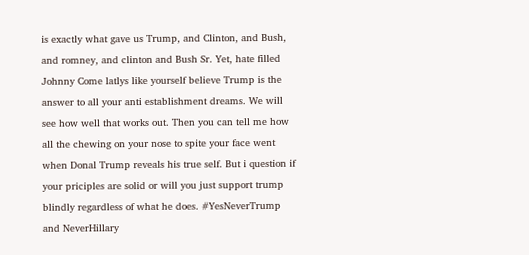is exactly what gave us Trump, and Clinton, and Bush, and romney, and clinton and Bush Sr. Yet, hate filled Johnny Come latlys like yourself believe Trump is the answer to all your anti establishment dreams. We will see how well that works out. Then you can tell me how all the chewing on your nose to spite your face went when Donal Trump reveals his true self. But i question if your priciples are solid or will you just support trump blindly regardless of what he does. #YesNeverTrump and NeverHillary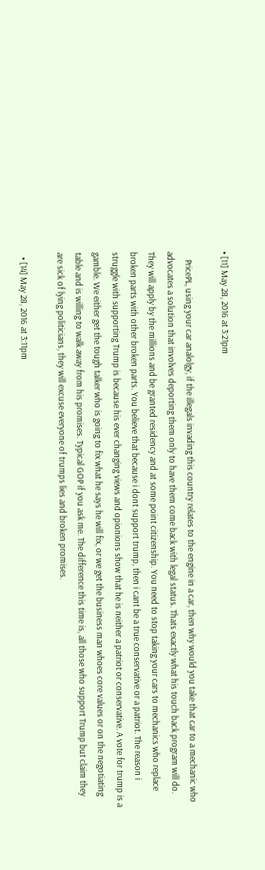• [11] May 28, 2016 at 3:21pm

    PricePL, using your car analolgy, if the illegals invading this country relates to the engine in a car, then why would you take that car to a mechanic who advocates a solution that involves deporting them only to have them come back with legal status. Thats exactly what his touch back program will do. They will apply by the millions and be granted residency and at some point citizenship. You need to stop taking your cars to mechanics who replace broken parts with other broken parts. You believe that because i dont support trump, then i cant be a true conservative or a patriot. The reason i struggle with supporting Trump is because his ever changing views and opionions show that he is neither a patriot or conservative. A vote for trump is a gamble. We either get the tough talker who is going to fix what he says he will fix, or we get the business man whoes core values or on the negotiating table and is willing to walk away from his promises. Typical GOP if you ask me. The difference this time is, all those who support Trump but claim they are sick of lying politicians, they will excuse everyone of trumps lies and broken promises.

  • [14] May 28, 2016 at 3:11pm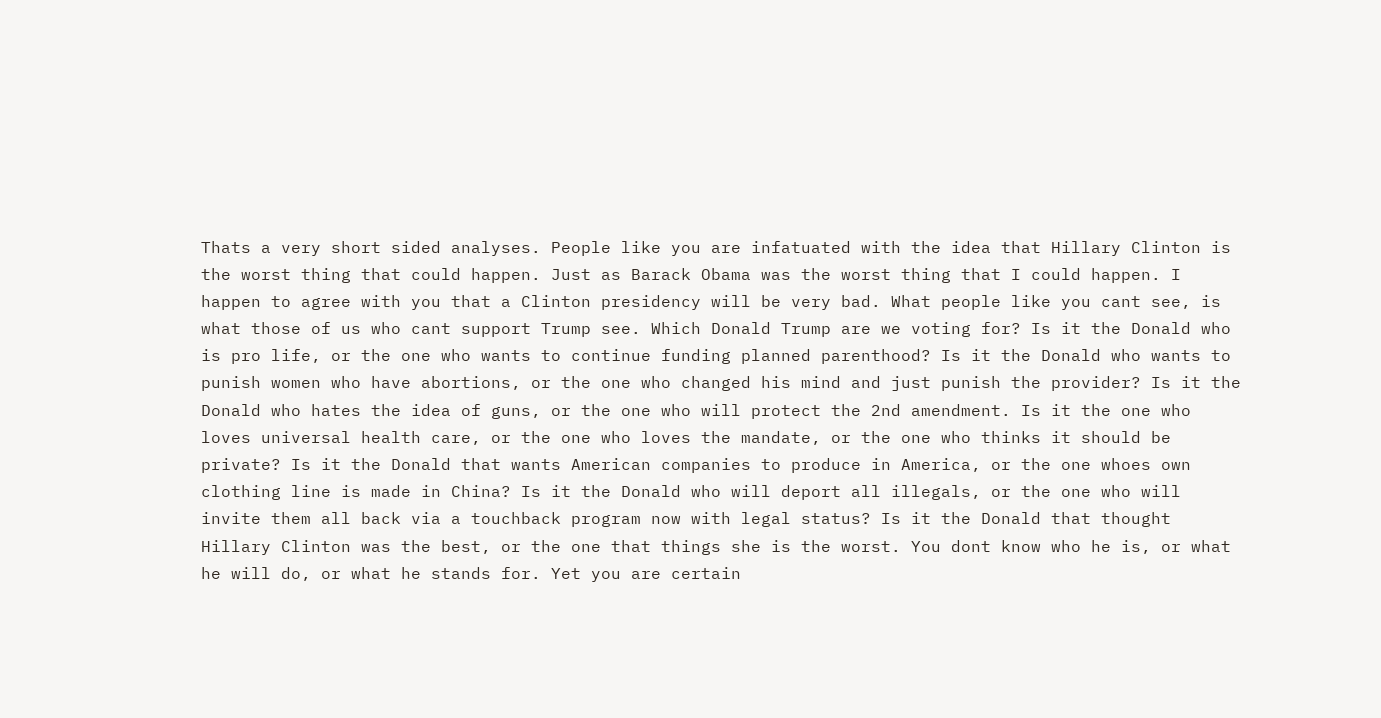Thats a very short sided analyses. People like you are infatuated with the idea that Hillary Clinton is the worst thing that could happen. Just as Barack Obama was the worst thing that I could happen. I happen to agree with you that a Clinton presidency will be very bad. What people like you cant see, is what those of us who cant support Trump see. Which Donald Trump are we voting for? Is it the Donald who is pro life, or the one who wants to continue funding planned parenthood? Is it the Donald who wants to punish women who have abortions, or the one who changed his mind and just punish the provider? Is it the Donald who hates the idea of guns, or the one who will protect the 2nd amendment. Is it the one who loves universal health care, or the one who loves the mandate, or the one who thinks it should be private? Is it the Donald that wants American companies to produce in America, or the one whoes own clothing line is made in China? Is it the Donald who will deport all illegals, or the one who will invite them all back via a touchback program now with legal status? Is it the Donald that thought Hillary Clinton was the best, or the one that things she is the worst. You dont know who he is, or what he will do, or what he stands for. Yet you are certain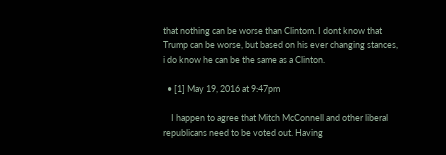that nothing can be worse than Clintom. I dont know that Trump can be worse, but based on his ever changing stances, i do know he can be the same as a Clinton.

  • [1] May 19, 2016 at 9:47pm

    I happen to agree that Mitch McConnell and other liberal republicans need to be voted out. Having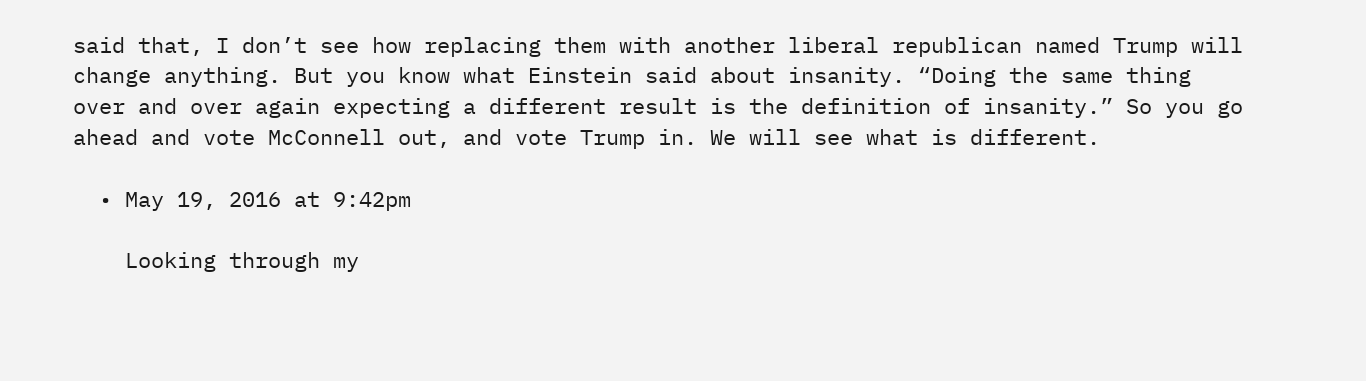said that, I don’t see how replacing them with another liberal republican named Trump will change anything. But you know what Einstein said about insanity. “Doing the same thing over and over again expecting a different result is the definition of insanity.” So you go ahead and vote McConnell out, and vote Trump in. We will see what is different.

  • May 19, 2016 at 9:42pm

    Looking through my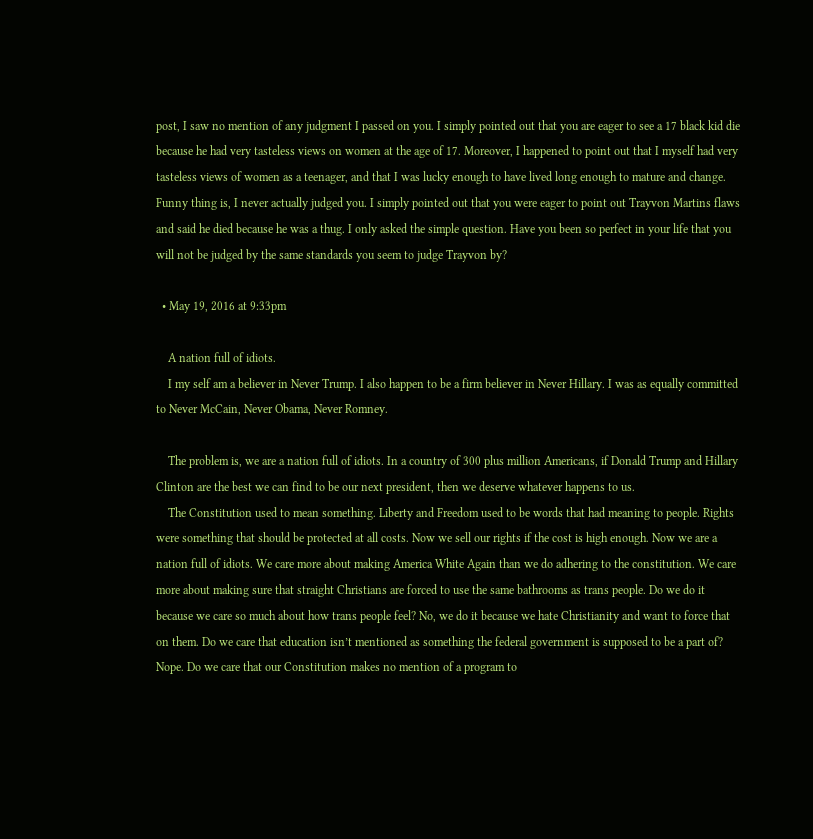post, I saw no mention of any judgment I passed on you. I simply pointed out that you are eager to see a 17 black kid die because he had very tasteless views on women at the age of 17. Moreover, I happened to point out that I myself had very tasteless views of women as a teenager, and that I was lucky enough to have lived long enough to mature and change. Funny thing is, I never actually judged you. I simply pointed out that you were eager to point out Trayvon Martins flaws and said he died because he was a thug. I only asked the simple question. Have you been so perfect in your life that you will not be judged by the same standards you seem to judge Trayvon by?

  • May 19, 2016 at 9:33pm

    A nation full of idiots.
    I my self am a believer in Never Trump. I also happen to be a firm believer in Never Hillary. I was as equally committed to Never McCain, Never Obama, Never Romney.

    The problem is, we are a nation full of idiots. In a country of 300 plus million Americans, if Donald Trump and Hillary Clinton are the best we can find to be our next president, then we deserve whatever happens to us.
    The Constitution used to mean something. Liberty and Freedom used to be words that had meaning to people. Rights were something that should be protected at all costs. Now we sell our rights if the cost is high enough. Now we are a nation full of idiots. We care more about making America White Again than we do adhering to the constitution. We care more about making sure that straight Christians are forced to use the same bathrooms as trans people. Do we do it because we care so much about how trans people feel? No, we do it because we hate Christianity and want to force that on them. Do we care that education isn’t mentioned as something the federal government is supposed to be a part of? Nope. Do we care that our Constitution makes no mention of a program to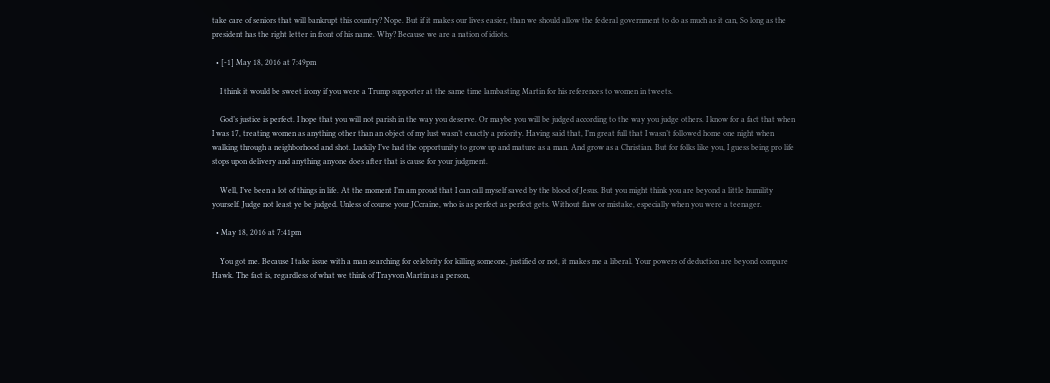take care of seniors that will bankrupt this country? Nope. But if it makes our lives easier, than we should allow the federal government to do as much as it can, So long as the president has the right letter in front of his name. Why? Because we are a nation of idiots.

  • [-1] May 18, 2016 at 7:49pm

    I think it would be sweet irony if you were a Trump supporter at the same time lambasting Martin for his references to women in tweets.

    God’s justice is perfect. I hope that you will not parish in the way you deserve. Or maybe you will be judged according to the way you judge others. I know for a fact that when I was 17, treating women as anything other than an object of my lust wasn’t exactly a priority. Having said that, I’m great full that I wasn’t followed home one night when walking through a neighborhood and shot. Luckily I’ve had the opportunity to grow up and mature as a man. And grow as a Christian. But for folks like you, I guess being pro life stops upon delivery and anything anyone does after that is cause for your judgment.

    Well, I’ve been a lot of things in life. At the moment I’m am proud that I can call myself saved by the blood of Jesus. But you might think you are beyond a little humility yourself. Judge not least ye be judged. Unless of course your JCcraine, who is as perfect as perfect gets. Without flaw or mistake, especially when you were a teenager.

  • May 18, 2016 at 7:41pm

    You got me. Because I take issue with a man searching for celebrity for killing someone, justified or not, it makes me a liberal. Your powers of deduction are beyond compare Hawk. The fact is, regardless of what we think of Trayvon Martin as a person,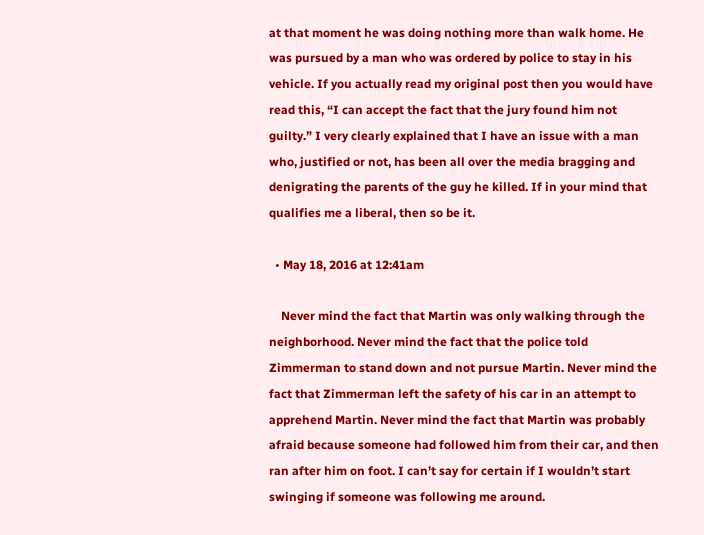at that moment he was doing nothing more than walk home. He was pursued by a man who was ordered by police to stay in his vehicle. If you actually read my original post then you would have read this, “I can accept the fact that the jury found him not guilty.” I very clearly explained that I have an issue with a man who, justified or not, has been all over the media bragging and denigrating the parents of the guy he killed. If in your mind that qualifies me a liberal, then so be it.

  • May 18, 2016 at 12:41am

    Never mind the fact that Martin was only walking through the neighborhood. Never mind the fact that the police told Zimmerman to stand down and not pursue Martin. Never mind the fact that Zimmerman left the safety of his car in an attempt to apprehend Martin. Never mind the fact that Martin was probably afraid because someone had followed him from their car, and then ran after him on foot. I can’t say for certain if I wouldn’t start swinging if someone was following me around.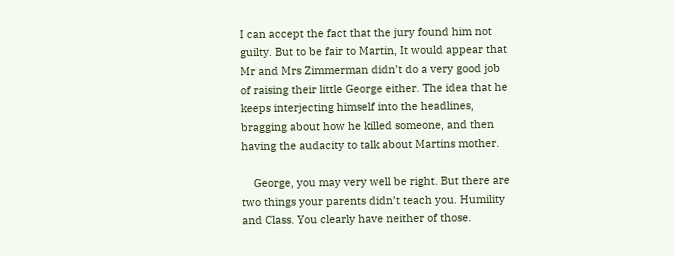I can accept the fact that the jury found him not guilty. But to be fair to Martin, It would appear that Mr and Mrs Zimmerman didn’t do a very good job of raising their little George either. The idea that he keeps interjecting himself into the headlines, bragging about how he killed someone, and then having the audacity to talk about Martins mother.

    George, you may very well be right. But there are two things your parents didn’t teach you. Humility and Class. You clearly have neither of those.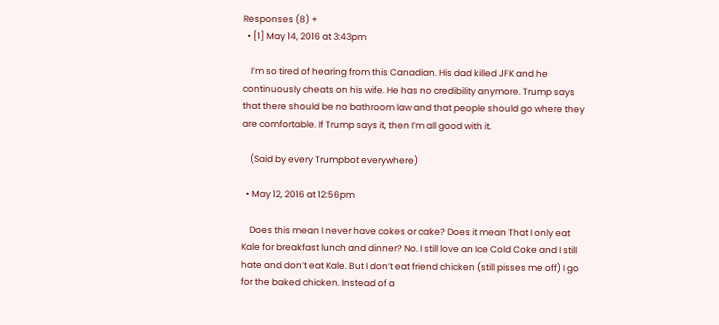Responses (8) +
  • [1] May 14, 2016 at 3:43pm

    I’m so tired of hearing from this Canadian. His dad killed JFK and he continuously cheats on his wife. He has no credibility anymore. Trump says that there should be no bathroom law and that people should go where they are comfortable. If Trump says it, then I’m all good with it.

    (Said by every Trumpbot everywhere)

  • May 12, 2016 at 12:56pm

    Does this mean I never have cokes or cake? Does it mean That I only eat Kale for breakfast lunch and dinner? No. I still love an Ice Cold Coke and I still hate and don’t eat Kale. But I don’t eat friend chicken (still pisses me off) I go for the baked chicken. Instead of a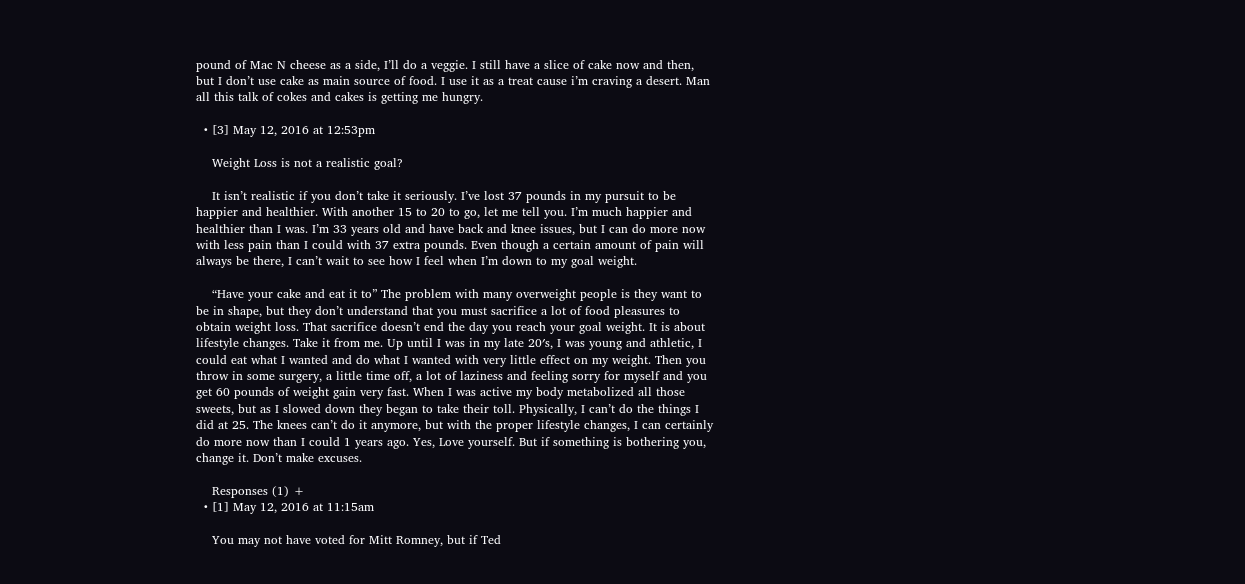pound of Mac N cheese as a side, I’ll do a veggie. I still have a slice of cake now and then, but I don’t use cake as main source of food. I use it as a treat cause i’m craving a desert. Man all this talk of cokes and cakes is getting me hungry.

  • [3] May 12, 2016 at 12:53pm

    Weight Loss is not a realistic goal?

    It isn’t realistic if you don’t take it seriously. I’ve lost 37 pounds in my pursuit to be happier and healthier. With another 15 to 20 to go, let me tell you. I’m much happier and healthier than I was. I’m 33 years old and have back and knee issues, but I can do more now with less pain than I could with 37 extra pounds. Even though a certain amount of pain will always be there, I can’t wait to see how I feel when I’m down to my goal weight.

    “Have your cake and eat it to” The problem with many overweight people is they want to be in shape, but they don’t understand that you must sacrifice a lot of food pleasures to obtain weight loss. That sacrifice doesn’t end the day you reach your goal weight. It is about lifestyle changes. Take it from me. Up until I was in my late 20′s, I was young and athletic, I could eat what I wanted and do what I wanted with very little effect on my weight. Then you throw in some surgery, a little time off, a lot of laziness and feeling sorry for myself and you get 60 pounds of weight gain very fast. When I was active my body metabolized all those sweets, but as I slowed down they began to take their toll. Physically, I can’t do the things I did at 25. The knees can’t do it anymore, but with the proper lifestyle changes, I can certainly do more now than I could 1 years ago. Yes, Love yourself. But if something is bothering you, change it. Don’t make excuses.

    Responses (1) +
  • [1] May 12, 2016 at 11:15am

    You may not have voted for Mitt Romney, but if Ted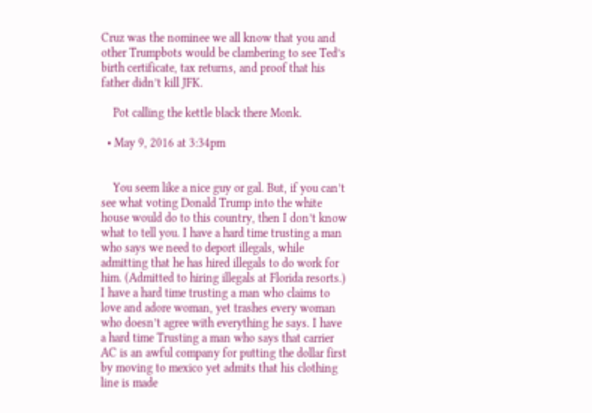Cruz was the nominee we all know that you and other Trumpbots would be clambering to see Ted’s birth certificate, tax returns, and proof that his father didn’t kill JFK.

    Pot calling the kettle black there Monk.

  • May 9, 2016 at 3:34pm


    You seem like a nice guy or gal. But, if you can’t see what voting Donald Trump into the white house would do to this country, then I don’t know what to tell you. I have a hard time trusting a man who says we need to deport illegals, while admitting that he has hired illegals to do work for him. (Admitted to hiring illegals at Florida resorts.) I have a hard time trusting a man who claims to love and adore woman, yet trashes every woman who doesn’t agree with everything he says. I have a hard time Trusting a man who says that carrier AC is an awful company for putting the dollar first by moving to mexico yet admits that his clothing line is made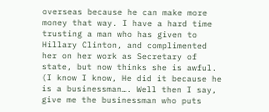overseas because he can make more money that way. I have a hard time trusting a man who has given to Hillary Clinton, and complimented her on her work as Secretary of state, but now thinks she is awful. (I know I know, He did it because he is a businessman…. Well then I say, give me the businessman who puts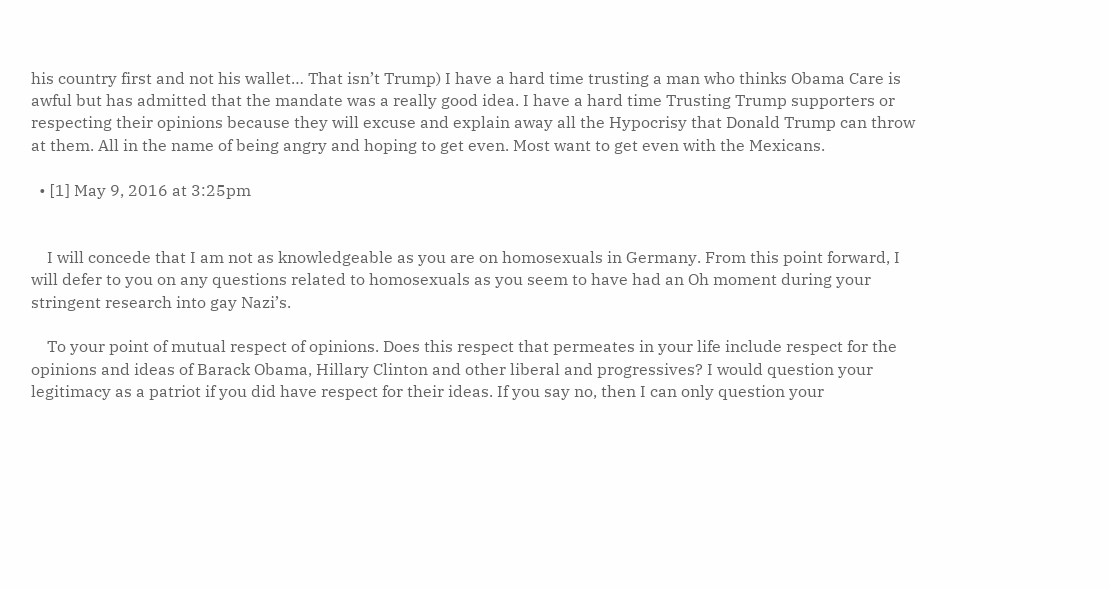his country first and not his wallet… That isn’t Trump) I have a hard time trusting a man who thinks Obama Care is awful but has admitted that the mandate was a really good idea. I have a hard time Trusting Trump supporters or respecting their opinions because they will excuse and explain away all the Hypocrisy that Donald Trump can throw at them. All in the name of being angry and hoping to get even. Most want to get even with the Mexicans.

  • [1] May 9, 2016 at 3:25pm


    I will concede that I am not as knowledgeable as you are on homosexuals in Germany. From this point forward, I will defer to you on any questions related to homosexuals as you seem to have had an Oh moment during your stringent research into gay Nazi’s.

    To your point of mutual respect of opinions. Does this respect that permeates in your life include respect for the opinions and ideas of Barack Obama, Hillary Clinton and other liberal and progressives? I would question your legitimacy as a patriot if you did have respect for their ideas. If you say no, then I can only question your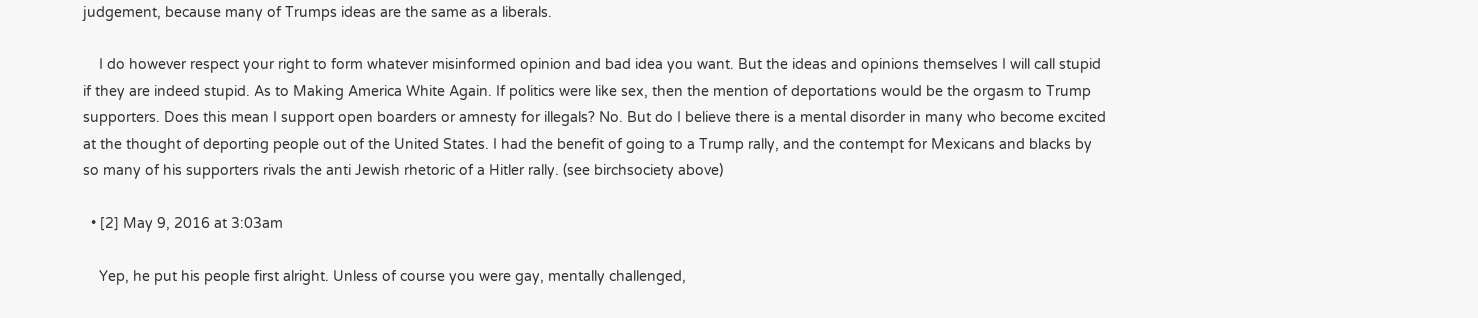judgement, because many of Trumps ideas are the same as a liberals.

    I do however respect your right to form whatever misinformed opinion and bad idea you want. But the ideas and opinions themselves I will call stupid if they are indeed stupid. As to Making America White Again. If politics were like sex, then the mention of deportations would be the orgasm to Trump supporters. Does this mean I support open boarders or amnesty for illegals? No. But do I believe there is a mental disorder in many who become excited at the thought of deporting people out of the United States. I had the benefit of going to a Trump rally, and the contempt for Mexicans and blacks by so many of his supporters rivals the anti Jewish rhetoric of a Hitler rally. (see birchsociety above)

  • [2] May 9, 2016 at 3:03am

    Yep, he put his people first alright. Unless of course you were gay, mentally challenged,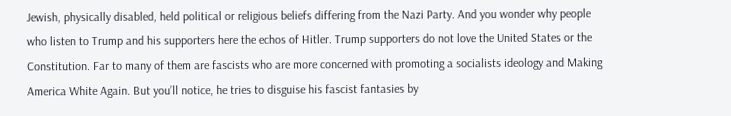Jewish, physically disabled, held political or religious beliefs differing from the Nazi Party. And you wonder why people who listen to Trump and his supporters here the echos of Hitler. Trump supporters do not love the United States or the Constitution. Far to many of them are fascists who are more concerned with promoting a socialists ideology and Making America White Again. But you’ll notice, he tries to disguise his fascist fantasies by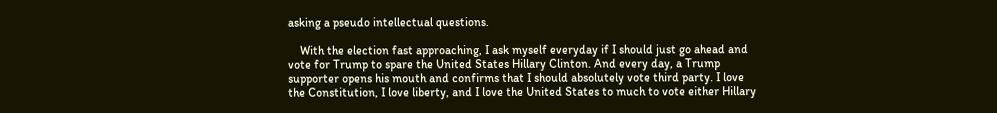asking a pseudo intellectual questions.

    With the election fast approaching, I ask myself everyday if I should just go ahead and vote for Trump to spare the United States Hillary Clinton. And every day, a Trump supporter opens his mouth and confirms that I should absolutely vote third party. I love the Constitution, I love liberty, and I love the United States to much to vote either Hillary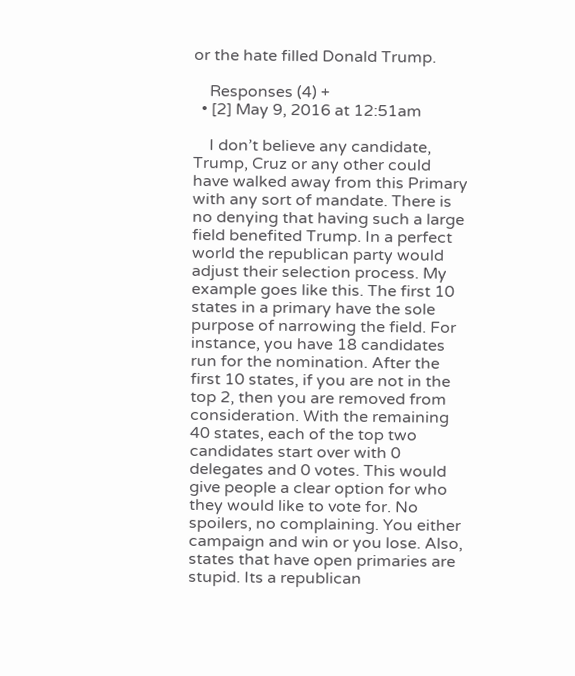or the hate filled Donald Trump.

    Responses (4) +
  • [2] May 9, 2016 at 12:51am

    I don’t believe any candidate, Trump, Cruz or any other could have walked away from this Primary with any sort of mandate. There is no denying that having such a large field benefited Trump. In a perfect world the republican party would adjust their selection process. My example goes like this. The first 10 states in a primary have the sole purpose of narrowing the field. For instance, you have 18 candidates run for the nomination. After the first 10 states, if you are not in the top 2, then you are removed from consideration. With the remaining 40 states, each of the top two candidates start over with 0 delegates and 0 votes. This would give people a clear option for who they would like to vote for. No spoilers, no complaining. You either campaign and win or you lose. Also, states that have open primaries are stupid. Its a republican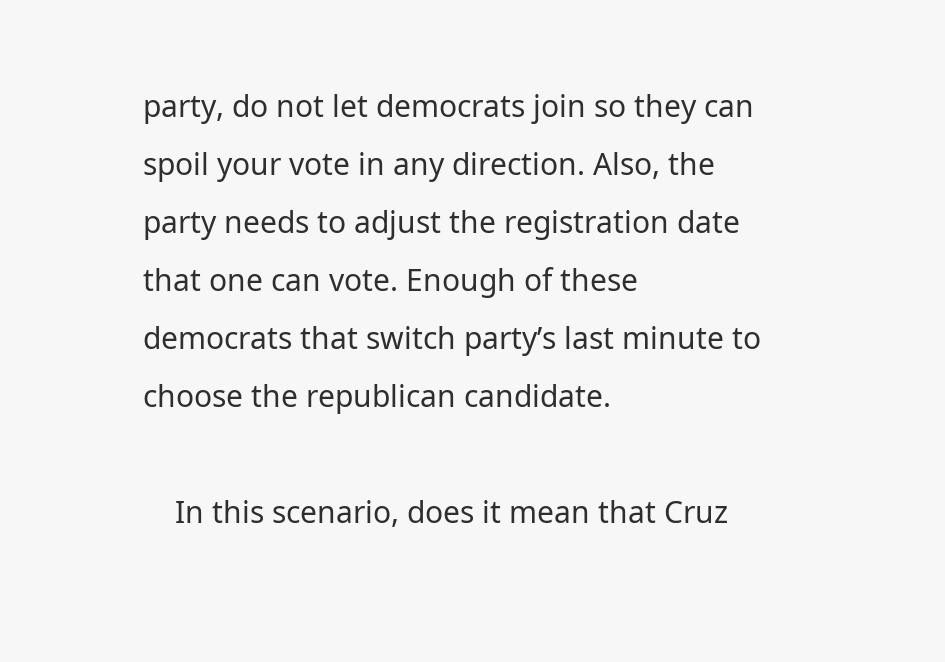party, do not let democrats join so they can spoil your vote in any direction. Also, the party needs to adjust the registration date that one can vote. Enough of these democrats that switch party’s last minute to choose the republican candidate.

    In this scenario, does it mean that Cruz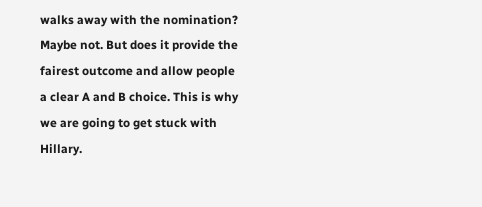walks away with the nomination? Maybe not. But does it provide the fairest outcome and allow people a clear A and B choice. This is why we are going to get stuck with Hillary.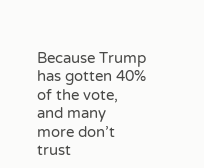Because Trump has gotten 40% of the vote, and many more don’t trust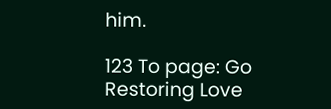him.

123 To page: Go
Restoring Love